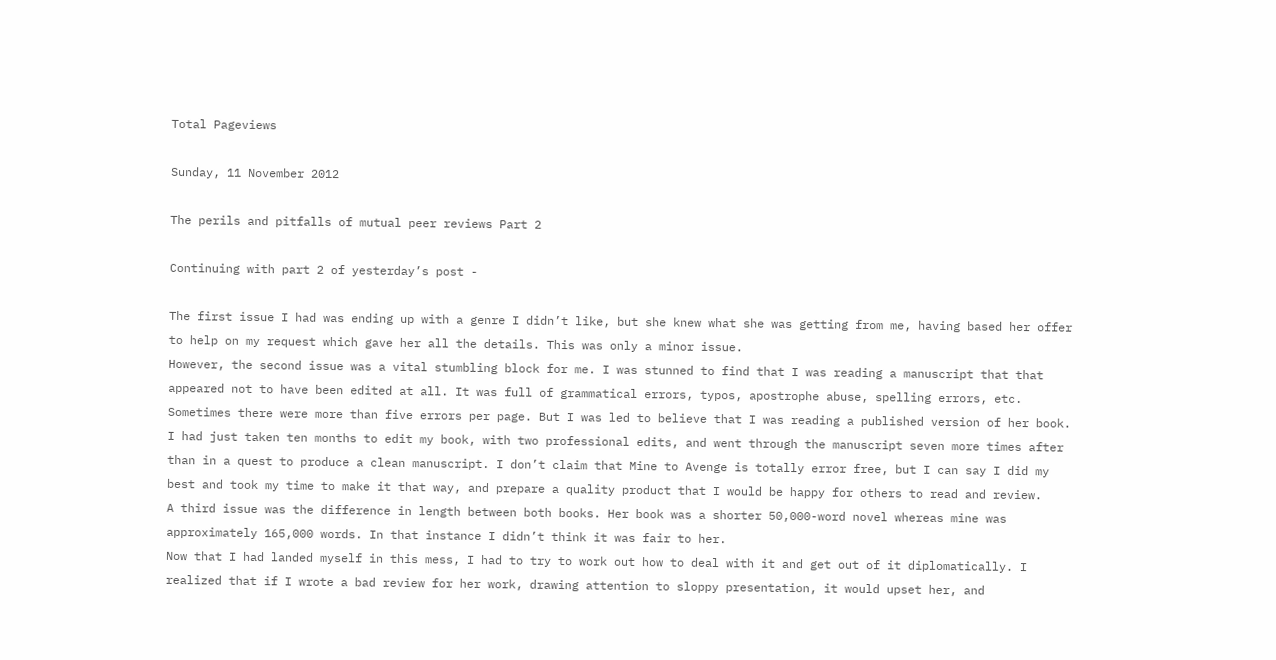Total Pageviews

Sunday, 11 November 2012

The perils and pitfalls of mutual peer reviews Part 2

Continuing with part 2 of yesterday’s post -

The first issue I had was ending up with a genre I didn’t like, but she knew what she was getting from me, having based her offer to help on my request which gave her all the details. This was only a minor issue.
However, the second issue was a vital stumbling block for me. I was stunned to find that I was reading a manuscript that that appeared not to have been edited at all. It was full of grammatical errors, typos, apostrophe abuse, spelling errors, etc. Sometimes there were more than five errors per page. But I was led to believe that I was reading a published version of her book. I had just taken ten months to edit my book, with two professional edits, and went through the manuscript seven more times after than in a quest to produce a clean manuscript. I don’t claim that Mine to Avenge is totally error free, but I can say I did my best and took my time to make it that way, and prepare a quality product that I would be happy for others to read and review.
A third issue was the difference in length between both books. Her book was a shorter 50,000-word novel whereas mine was approximately 165,000 words. In that instance I didn’t think it was fair to her.
Now that I had landed myself in this mess, I had to try to work out how to deal with it and get out of it diplomatically. I realized that if I wrote a bad review for her work, drawing attention to sloppy presentation, it would upset her, and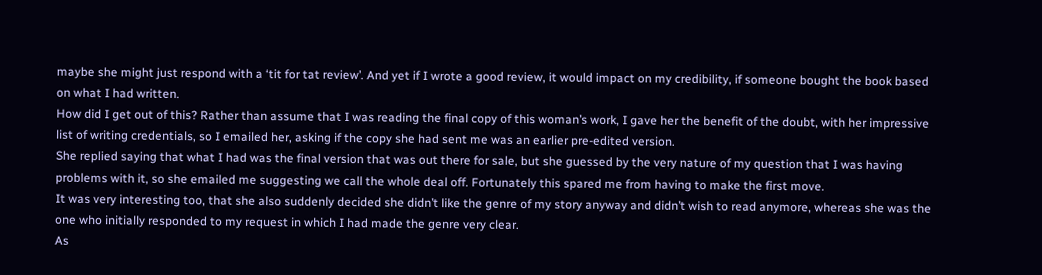maybe she might just respond with a ‘tit for tat review’. And yet if I wrote a good review, it would impact on my credibility, if someone bought the book based on what I had written.
How did I get out of this? Rather than assume that I was reading the final copy of this woman’s work, I gave her the benefit of the doubt, with her impressive list of writing credentials, so I emailed her, asking if the copy she had sent me was an earlier pre-edited version.
She replied saying that what I had was the final version that was out there for sale, but she guessed by the very nature of my question that I was having problems with it, so she emailed me suggesting we call the whole deal off. Fortunately this spared me from having to make the first move.
It was very interesting too, that she also suddenly decided she didn’t like the genre of my story anyway and didn’t wish to read anymore, whereas she was the one who initially responded to my request in which I had made the genre very clear.
As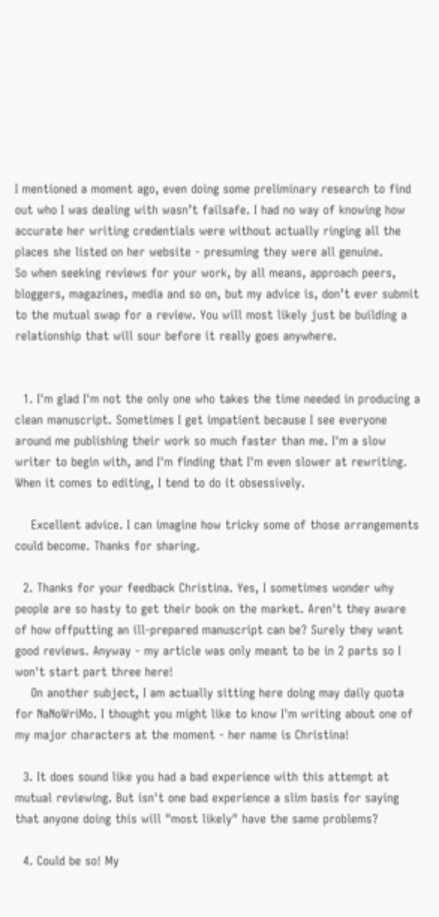I mentioned a moment ago, even doing some preliminary research to find out who I was dealing with wasn’t failsafe. I had no way of knowing how accurate her writing credentials were without actually ringing all the places she listed on her website - presuming they were all genuine.
So when seeking reviews for your work, by all means, approach peers, bloggers, magazines, media and so on, but my advice is, don’t ever submit to the mutual swap for a review. You will most likely just be building a relationship that will sour before it really goes anywhere.


  1. I'm glad I'm not the only one who takes the time needed in producing a clean manuscript. Sometimes I get impatient because I see everyone around me publishing their work so much faster than me. I'm a slow writer to begin with, and I'm finding that I'm even slower at rewriting. When it comes to editing, I tend to do it obsessively.

    Excellent advice. I can imagine how tricky some of those arrangements could become. Thanks for sharing.

  2. Thanks for your feedback Christina. Yes, I sometimes wonder why people are so hasty to get their book on the market. Aren't they aware of how offputting an ill-prepared manuscript can be? Surely they want good reviews. Anyway - my article was only meant to be in 2 parts so I won't start part three here!
    On another subject, I am actually sitting here doing may daily quota for NaNoWriMo. I thought you might like to know I'm writing about one of my major characters at the moment - her name is Christina!

  3. It does sound like you had a bad experience with this attempt at mutual reviewing. But isn't one bad experience a slim basis for saying that anyone doing this will "most likely" have the same problems?

  4. Could be so! My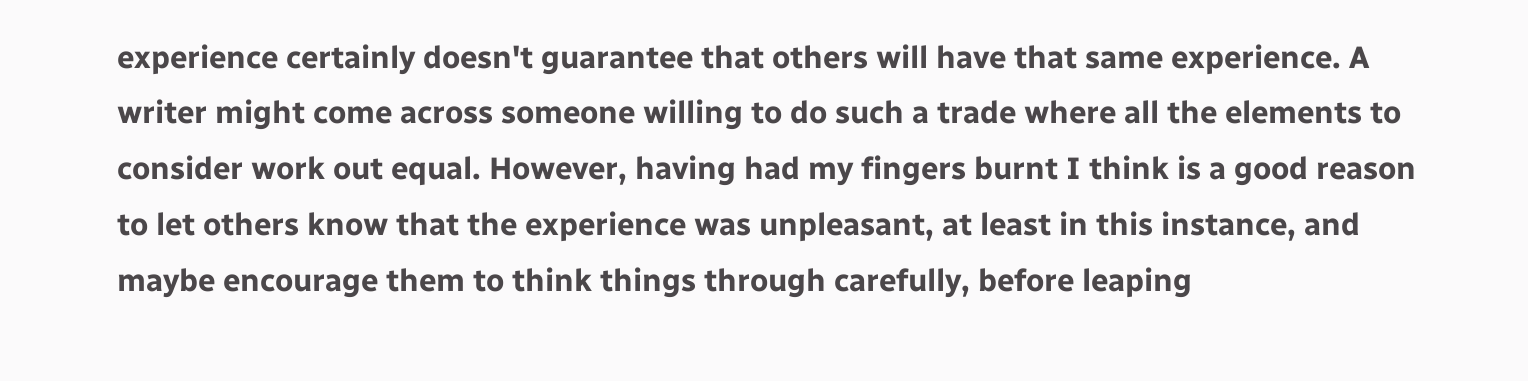experience certainly doesn't guarantee that others will have that same experience. A writer might come across someone willing to do such a trade where all the elements to consider work out equal. However, having had my fingers burnt I think is a good reason to let others know that the experience was unpleasant, at least in this instance, and maybe encourage them to think things through carefully, before leaping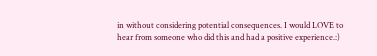in without considering potential consequences. I would LOVE to hear from someone who did this and had a positive experience.:)